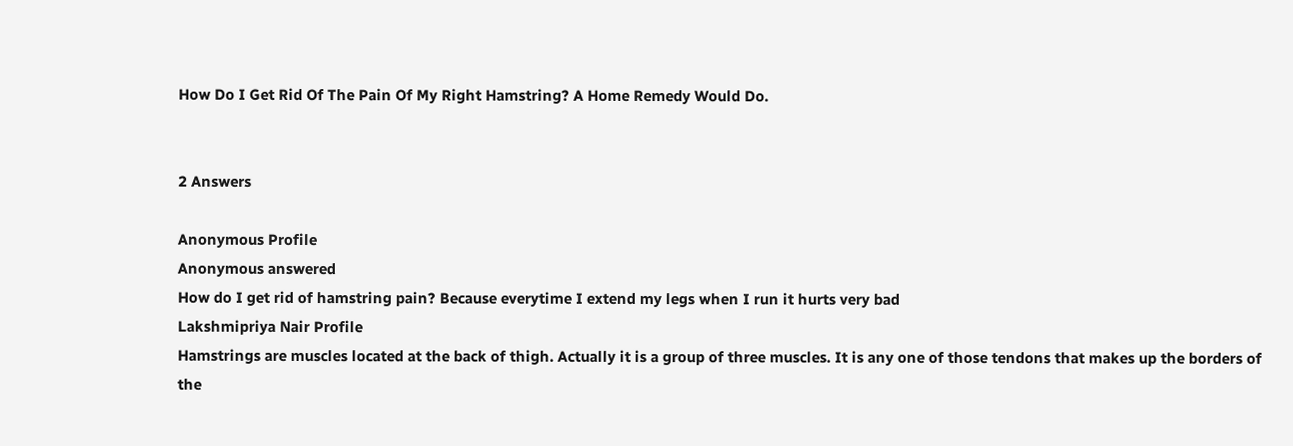How Do I Get Rid Of The Pain Of My Right Hamstring? A Home Remedy Would Do.


2 Answers

Anonymous Profile
Anonymous answered
How do I get rid of hamstring pain? Because everytime I extend my legs when I run it hurts very bad
Lakshmipriya Nair Profile
Hamstrings are muscles located at the back of thigh. Actually it is a group of three muscles. It is any one of those tendons that makes up the borders of the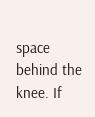space behind the knee. If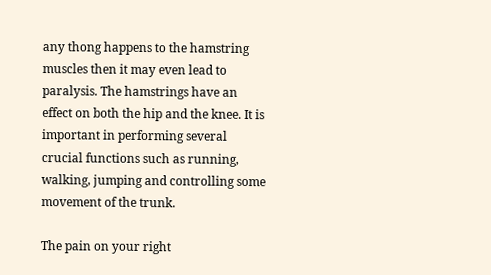any thong happens to the hamstring muscles then it may even lead to paralysis. The hamstrings have an effect on both the hip and the knee. It is important in performing several crucial functions such as running, walking, jumping and controlling some movement of the trunk.

The pain on your right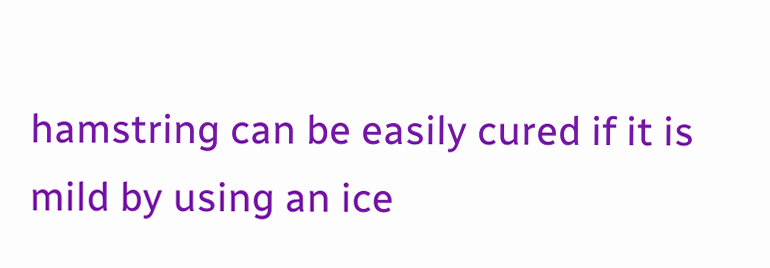hamstring can be easily cured if it is mild by using an ice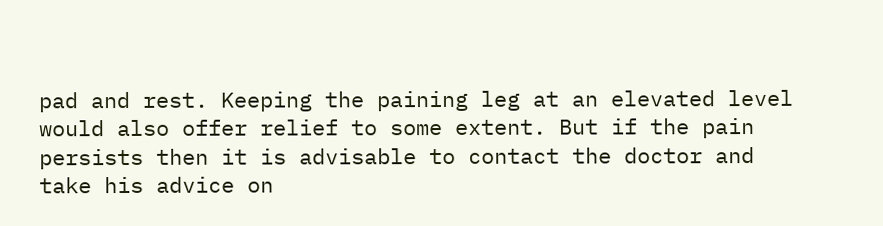pad and rest. Keeping the paining leg at an elevated level would also offer relief to some extent. But if the pain persists then it is advisable to contact the doctor and take his advice on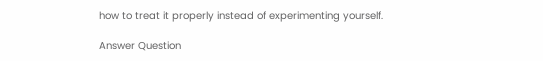how to treat it properly instead of experimenting yourself.

Answer Question